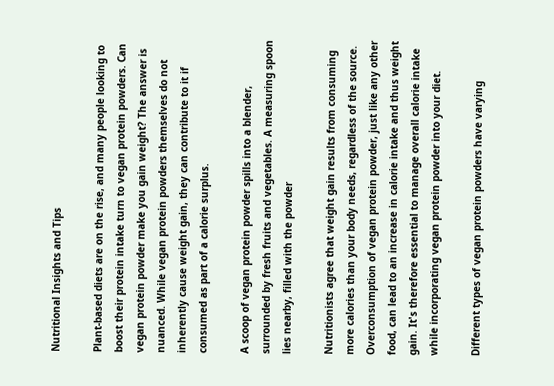Nutritional Insights and Tips

Plant-based diets are on the rise, and many people looking to boost their protein intake turn to vegan protein powders. Can vegan protein powder make you gain weight? The answer is nuanced. While vegan protein powders themselves do not inherently cause weight gain, they can contribute to it if consumed as part of a calorie surplus.

A scoop of vegan protein powder spills into a blender, surrounded by fresh fruits and vegetables. A measuring spoon lies nearby, filled with the powder

Nutritionists agree that weight gain results from consuming more calories than your body needs, regardless of the source. Overconsumption of vegan protein powder, just like any other food, can lead to an increase in calorie intake and thus weight gain. It's therefore essential to manage overall calorie intake while incorporating vegan protein powder into your diet.

Different types of vegan protein powders have varying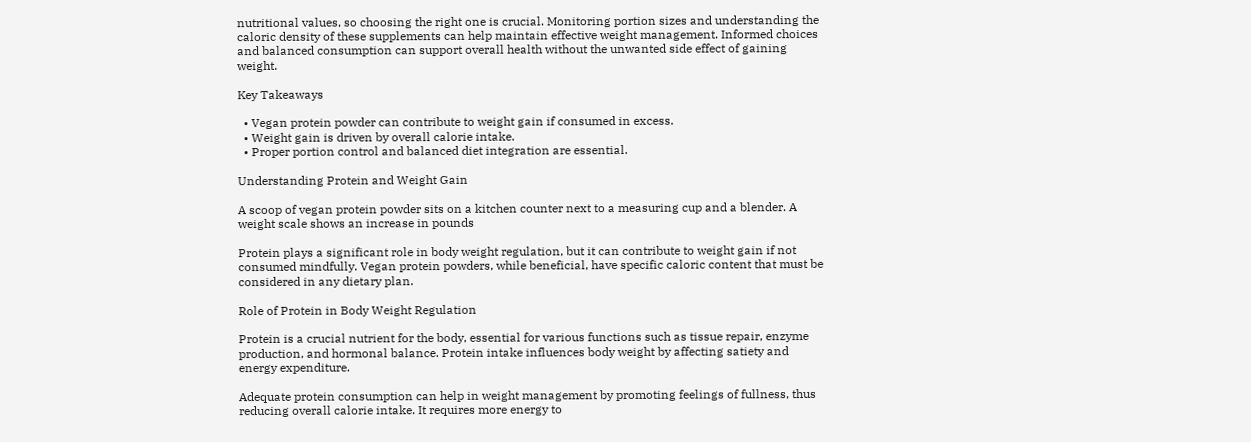nutritional values, so choosing the right one is crucial. Monitoring portion sizes and understanding the caloric density of these supplements can help maintain effective weight management. Informed choices and balanced consumption can support overall health without the unwanted side effect of gaining weight.

Key Takeaways

  • Vegan protein powder can contribute to weight gain if consumed in excess.
  • Weight gain is driven by overall calorie intake.
  • Proper portion control and balanced diet integration are essential.

Understanding Protein and Weight Gain

A scoop of vegan protein powder sits on a kitchen counter next to a measuring cup and a blender. A weight scale shows an increase in pounds

Protein plays a significant role in body weight regulation, but it can contribute to weight gain if not consumed mindfully. Vegan protein powders, while beneficial, have specific caloric content that must be considered in any dietary plan.

Role of Protein in Body Weight Regulation

Protein is a crucial nutrient for the body, essential for various functions such as tissue repair, enzyme production, and hormonal balance. Protein intake influences body weight by affecting satiety and energy expenditure.

Adequate protein consumption can help in weight management by promoting feelings of fullness, thus reducing overall calorie intake. It requires more energy to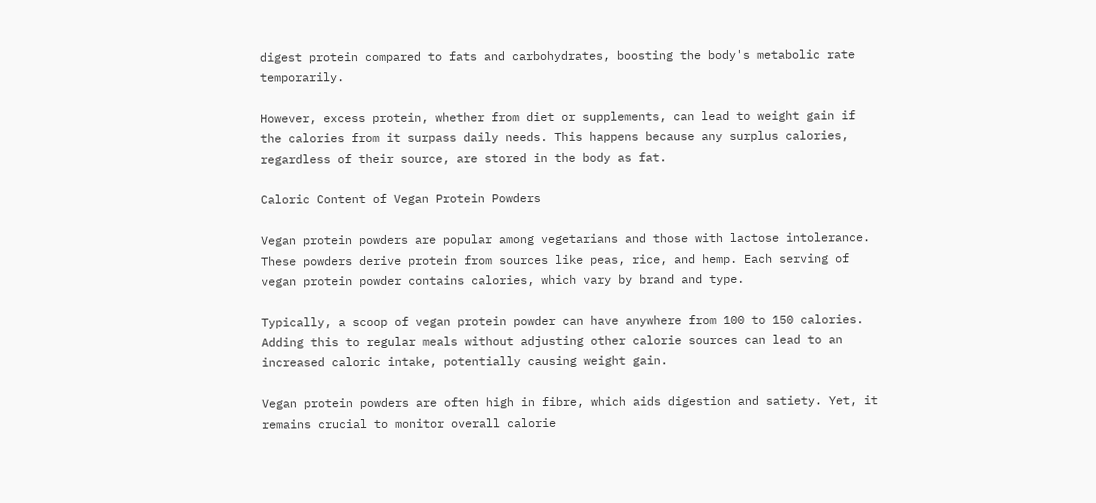digest protein compared to fats and carbohydrates, boosting the body's metabolic rate temporarily.

However, excess protein, whether from diet or supplements, can lead to weight gain if the calories from it surpass daily needs. This happens because any surplus calories, regardless of their source, are stored in the body as fat.

Caloric Content of Vegan Protein Powders

Vegan protein powders are popular among vegetarians and those with lactose intolerance. These powders derive protein from sources like peas, rice, and hemp. Each serving of vegan protein powder contains calories, which vary by brand and type.

Typically, a scoop of vegan protein powder can have anywhere from 100 to 150 calories. Adding this to regular meals without adjusting other calorie sources can lead to an increased caloric intake, potentially causing weight gain.

Vegan protein powders are often high in fibre, which aids digestion and satiety. Yet, it remains crucial to monitor overall calorie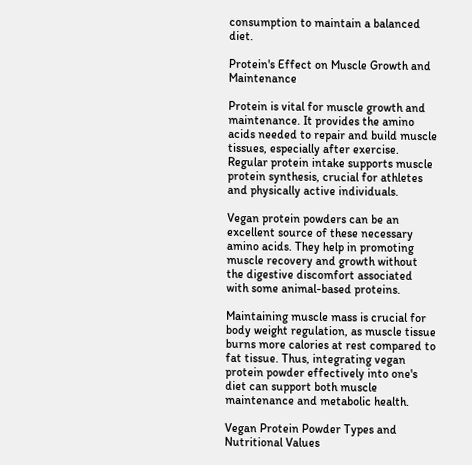consumption to maintain a balanced diet.

Protein's Effect on Muscle Growth and Maintenance

Protein is vital for muscle growth and maintenance. It provides the amino acids needed to repair and build muscle tissues, especially after exercise. Regular protein intake supports muscle protein synthesis, crucial for athletes and physically active individuals.

Vegan protein powders can be an excellent source of these necessary amino acids. They help in promoting muscle recovery and growth without the digestive discomfort associated with some animal-based proteins.

Maintaining muscle mass is crucial for body weight regulation, as muscle tissue burns more calories at rest compared to fat tissue. Thus, integrating vegan protein powder effectively into one's diet can support both muscle maintenance and metabolic health.

Vegan Protein Powder Types and Nutritional Values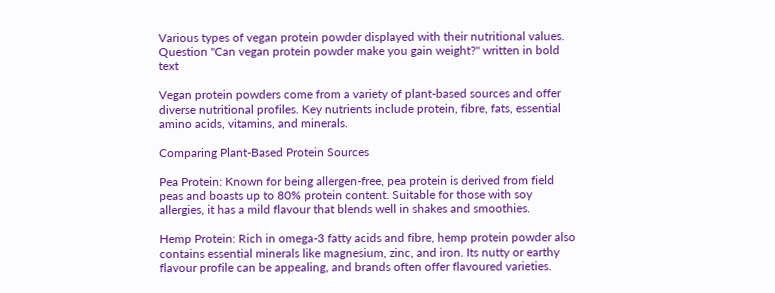Various types of vegan protein powder displayed with their nutritional values. Question "Can vegan protein powder make you gain weight?" written in bold text

Vegan protein powders come from a variety of plant-based sources and offer diverse nutritional profiles. Key nutrients include protein, fibre, fats, essential amino acids, vitamins, and minerals.

Comparing Plant-Based Protein Sources

Pea Protein: Known for being allergen-free, pea protein is derived from field peas and boasts up to 80% protein content. Suitable for those with soy allergies, it has a mild flavour that blends well in shakes and smoothies.

Hemp Protein: Rich in omega-3 fatty acids and fibre, hemp protein powder also contains essential minerals like magnesium, zinc, and iron. Its nutty or earthy flavour profile can be appealing, and brands often offer flavoured varieties.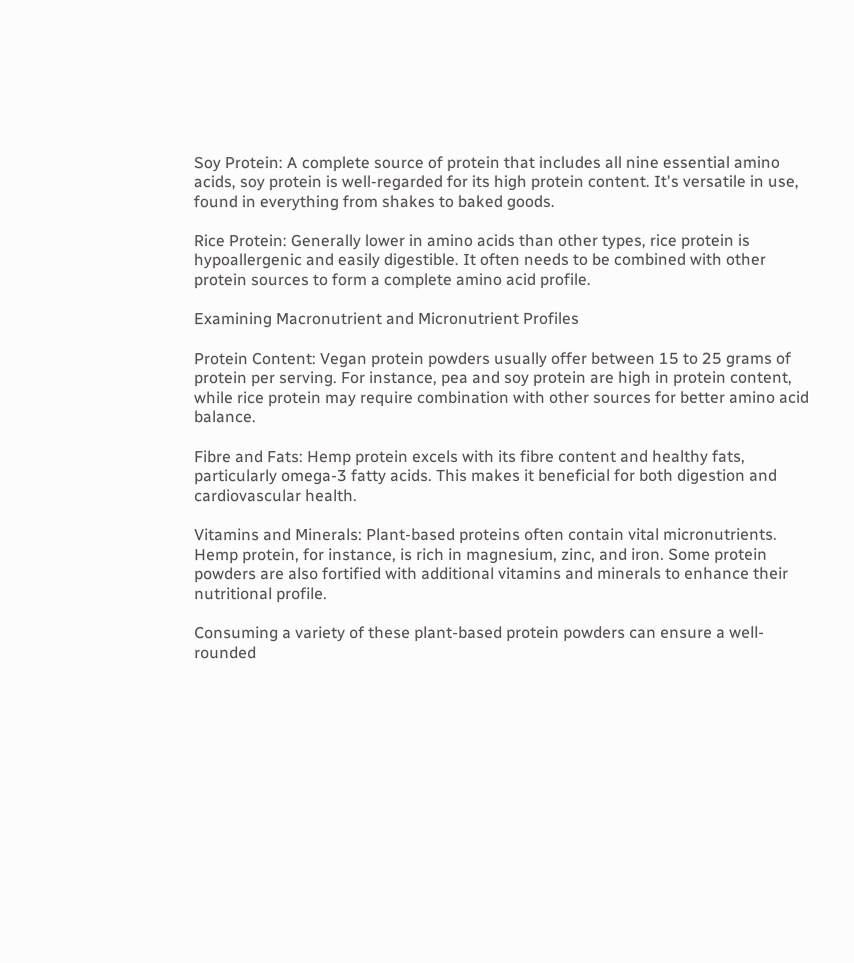Soy Protein: A complete source of protein that includes all nine essential amino acids, soy protein is well-regarded for its high protein content. It's versatile in use, found in everything from shakes to baked goods.

Rice Protein: Generally lower in amino acids than other types, rice protein is hypoallergenic and easily digestible. It often needs to be combined with other protein sources to form a complete amino acid profile.

Examining Macronutrient and Micronutrient Profiles

Protein Content: Vegan protein powders usually offer between 15 to 25 grams of protein per serving. For instance, pea and soy protein are high in protein content, while rice protein may require combination with other sources for better amino acid balance.

Fibre and Fats: Hemp protein excels with its fibre content and healthy fats, particularly omega-3 fatty acids. This makes it beneficial for both digestion and cardiovascular health.

Vitamins and Minerals: Plant-based proteins often contain vital micronutrients. Hemp protein, for instance, is rich in magnesium, zinc, and iron. Some protein powders are also fortified with additional vitamins and minerals to enhance their nutritional profile.

Consuming a variety of these plant-based protein powders can ensure a well-rounded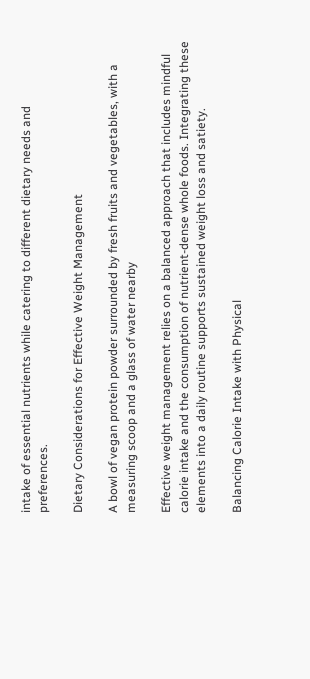intake of essential nutrients while catering to different dietary needs and preferences.

Dietary Considerations for Effective Weight Management

A bowl of vegan protein powder surrounded by fresh fruits and vegetables, with a measuring scoop and a glass of water nearby

Effective weight management relies on a balanced approach that includes mindful calorie intake and the consumption of nutrient-dense whole foods. Integrating these elements into a daily routine supports sustained weight loss and satiety.

Balancing Calorie Intake with Physical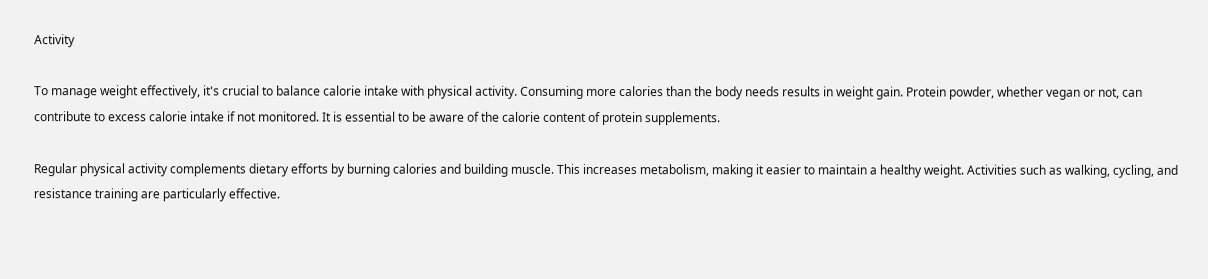Activity

To manage weight effectively, it's crucial to balance calorie intake with physical activity. Consuming more calories than the body needs results in weight gain. Protein powder, whether vegan or not, can contribute to excess calorie intake if not monitored. It is essential to be aware of the calorie content of protein supplements.

Regular physical activity complements dietary efforts by burning calories and building muscle. This increases metabolism, making it easier to maintain a healthy weight. Activities such as walking, cycling, and resistance training are particularly effective.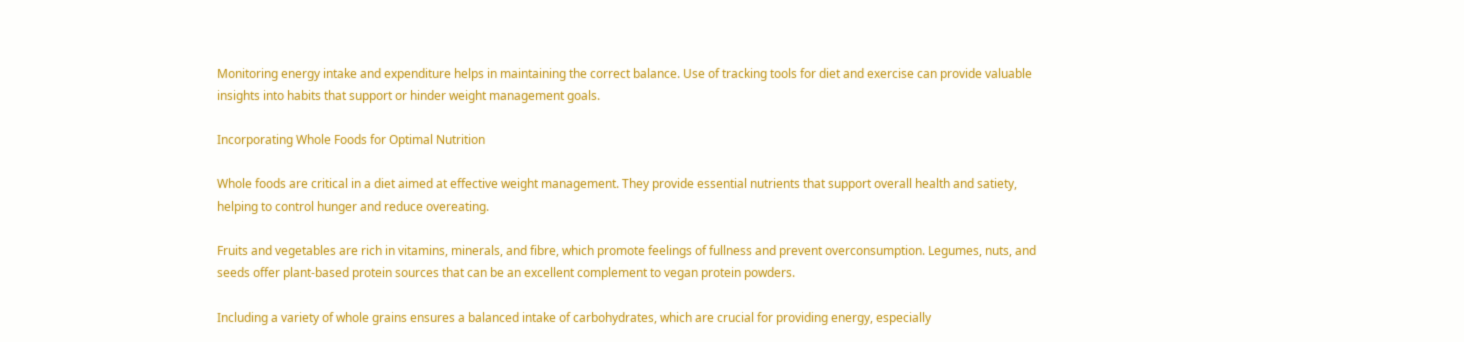Monitoring energy intake and expenditure helps in maintaining the correct balance. Use of tracking tools for diet and exercise can provide valuable insights into habits that support or hinder weight management goals.

Incorporating Whole Foods for Optimal Nutrition

Whole foods are critical in a diet aimed at effective weight management. They provide essential nutrients that support overall health and satiety, helping to control hunger and reduce overeating.

Fruits and vegetables are rich in vitamins, minerals, and fibre, which promote feelings of fullness and prevent overconsumption. Legumes, nuts, and seeds offer plant-based protein sources that can be an excellent complement to vegan protein powders.

Including a variety of whole grains ensures a balanced intake of carbohydrates, which are crucial for providing energy, especially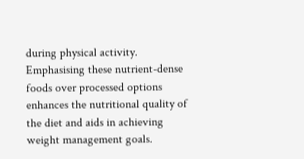during physical activity. Emphasising these nutrient-dense foods over processed options enhances the nutritional quality of the diet and aids in achieving weight management goals.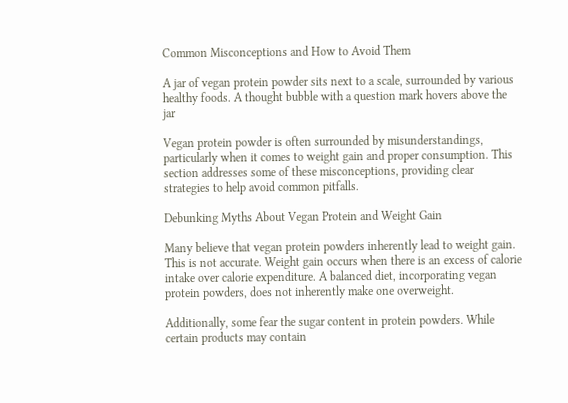Common Misconceptions and How to Avoid Them

A jar of vegan protein powder sits next to a scale, surrounded by various healthy foods. A thought bubble with a question mark hovers above the jar

Vegan protein powder is often surrounded by misunderstandings, particularly when it comes to weight gain and proper consumption. This section addresses some of these misconceptions, providing clear strategies to help avoid common pitfalls.

Debunking Myths About Vegan Protein and Weight Gain

Many believe that vegan protein powders inherently lead to weight gain. This is not accurate. Weight gain occurs when there is an excess of calorie intake over calorie expenditure. A balanced diet, incorporating vegan protein powders, does not inherently make one overweight.

Additionally, some fear the sugar content in protein powders. While certain products may contain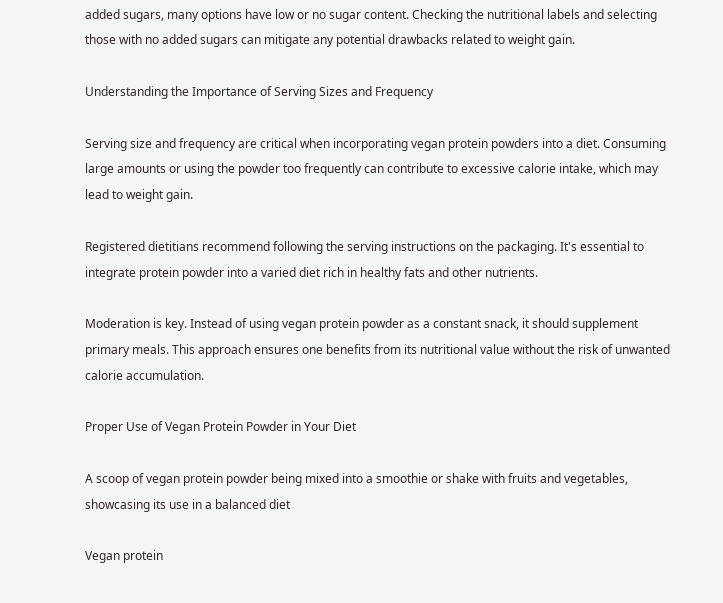added sugars, many options have low or no sugar content. Checking the nutritional labels and selecting those with no added sugars can mitigate any potential drawbacks related to weight gain.

Understanding the Importance of Serving Sizes and Frequency

Serving size and frequency are critical when incorporating vegan protein powders into a diet. Consuming large amounts or using the powder too frequently can contribute to excessive calorie intake, which may lead to weight gain.

Registered dietitians recommend following the serving instructions on the packaging. It's essential to integrate protein powder into a varied diet rich in healthy fats and other nutrients.

Moderation is key. Instead of using vegan protein powder as a constant snack, it should supplement primary meals. This approach ensures one benefits from its nutritional value without the risk of unwanted calorie accumulation.

Proper Use of Vegan Protein Powder in Your Diet

A scoop of vegan protein powder being mixed into a smoothie or shake with fruits and vegetables, showcasing its use in a balanced diet

Vegan protein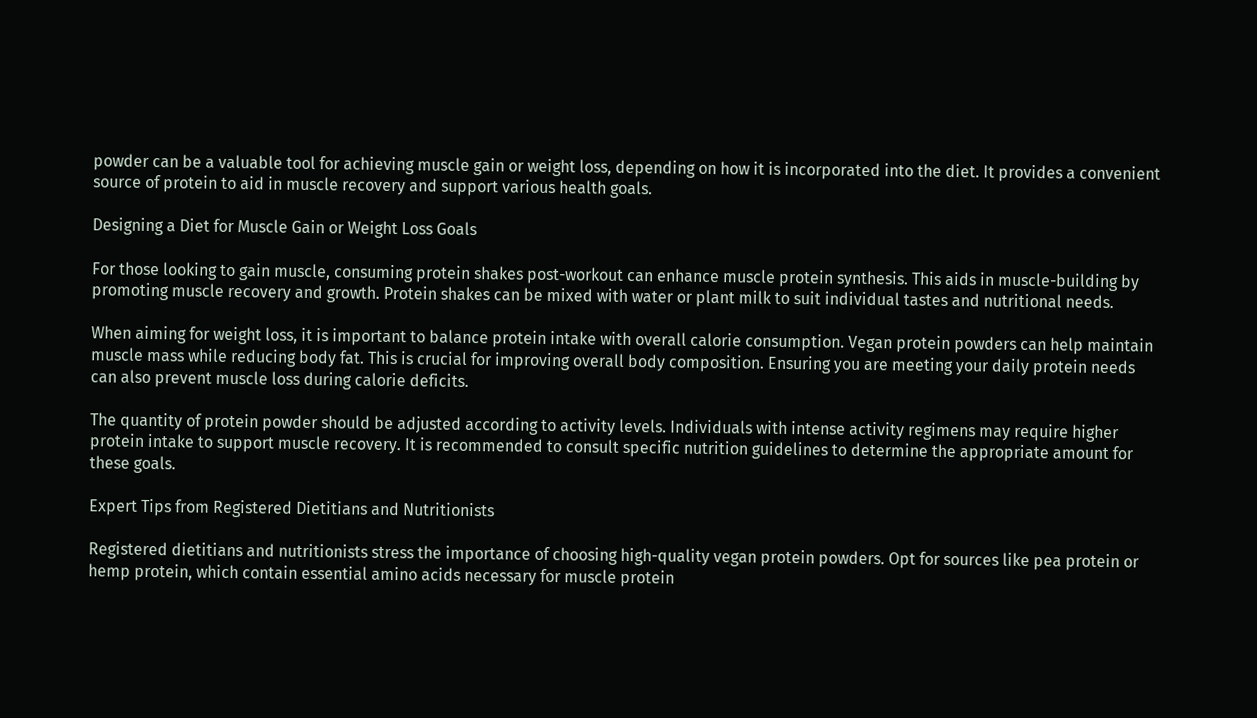powder can be a valuable tool for achieving muscle gain or weight loss, depending on how it is incorporated into the diet. It provides a convenient source of protein to aid in muscle recovery and support various health goals.

Designing a Diet for Muscle Gain or Weight Loss Goals

For those looking to gain muscle, consuming protein shakes post-workout can enhance muscle protein synthesis. This aids in muscle-building by promoting muscle recovery and growth. Protein shakes can be mixed with water or plant milk to suit individual tastes and nutritional needs.

When aiming for weight loss, it is important to balance protein intake with overall calorie consumption. Vegan protein powders can help maintain muscle mass while reducing body fat. This is crucial for improving overall body composition. Ensuring you are meeting your daily protein needs can also prevent muscle loss during calorie deficits.

The quantity of protein powder should be adjusted according to activity levels. Individuals with intense activity regimens may require higher protein intake to support muscle recovery. It is recommended to consult specific nutrition guidelines to determine the appropriate amount for these goals.

Expert Tips from Registered Dietitians and Nutritionists

Registered dietitians and nutritionists stress the importance of choosing high-quality vegan protein powders. Opt for sources like pea protein or hemp protein, which contain essential amino acids necessary for muscle protein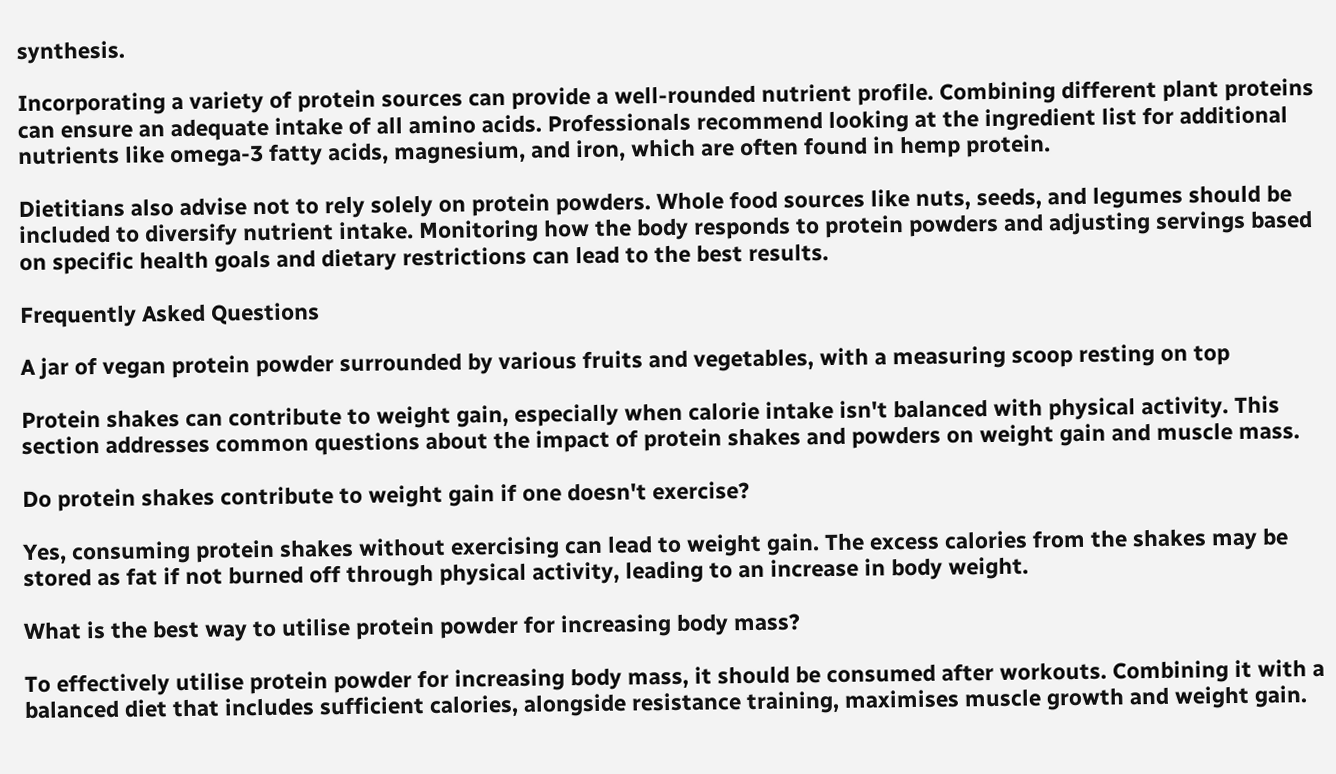synthesis.

Incorporating a variety of protein sources can provide a well-rounded nutrient profile. Combining different plant proteins can ensure an adequate intake of all amino acids. Professionals recommend looking at the ingredient list for additional nutrients like omega-3 fatty acids, magnesium, and iron, which are often found in hemp protein.

Dietitians also advise not to rely solely on protein powders. Whole food sources like nuts, seeds, and legumes should be included to diversify nutrient intake. Monitoring how the body responds to protein powders and adjusting servings based on specific health goals and dietary restrictions can lead to the best results.

Frequently Asked Questions

A jar of vegan protein powder surrounded by various fruits and vegetables, with a measuring scoop resting on top

Protein shakes can contribute to weight gain, especially when calorie intake isn't balanced with physical activity. This section addresses common questions about the impact of protein shakes and powders on weight gain and muscle mass.

Do protein shakes contribute to weight gain if one doesn't exercise?

Yes, consuming protein shakes without exercising can lead to weight gain. The excess calories from the shakes may be stored as fat if not burned off through physical activity, leading to an increase in body weight.

What is the best way to utilise protein powder for increasing body mass?

To effectively utilise protein powder for increasing body mass, it should be consumed after workouts. Combining it with a balanced diet that includes sufficient calories, alongside resistance training, maximises muscle growth and weight gain.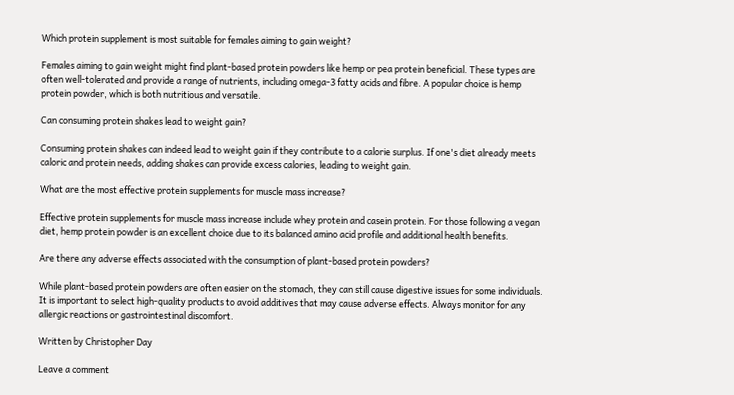Which protein supplement is most suitable for females aiming to gain weight?

Females aiming to gain weight might find plant-based protein powders like hemp or pea protein beneficial. These types are often well-tolerated and provide a range of nutrients, including omega-3 fatty acids and fibre. A popular choice is hemp protein powder, which is both nutritious and versatile.

Can consuming protein shakes lead to weight gain?

Consuming protein shakes can indeed lead to weight gain if they contribute to a calorie surplus. If one's diet already meets caloric and protein needs, adding shakes can provide excess calories, leading to weight gain.

What are the most effective protein supplements for muscle mass increase?

Effective protein supplements for muscle mass increase include whey protein and casein protein. For those following a vegan diet, hemp protein powder is an excellent choice due to its balanced amino acid profile and additional health benefits.

Are there any adverse effects associated with the consumption of plant-based protein powders?

While plant-based protein powders are often easier on the stomach, they can still cause digestive issues for some individuals. It is important to select high-quality products to avoid additives that may cause adverse effects. Always monitor for any allergic reactions or gastrointestinal discomfort.

Written by Christopher Day

Leave a comment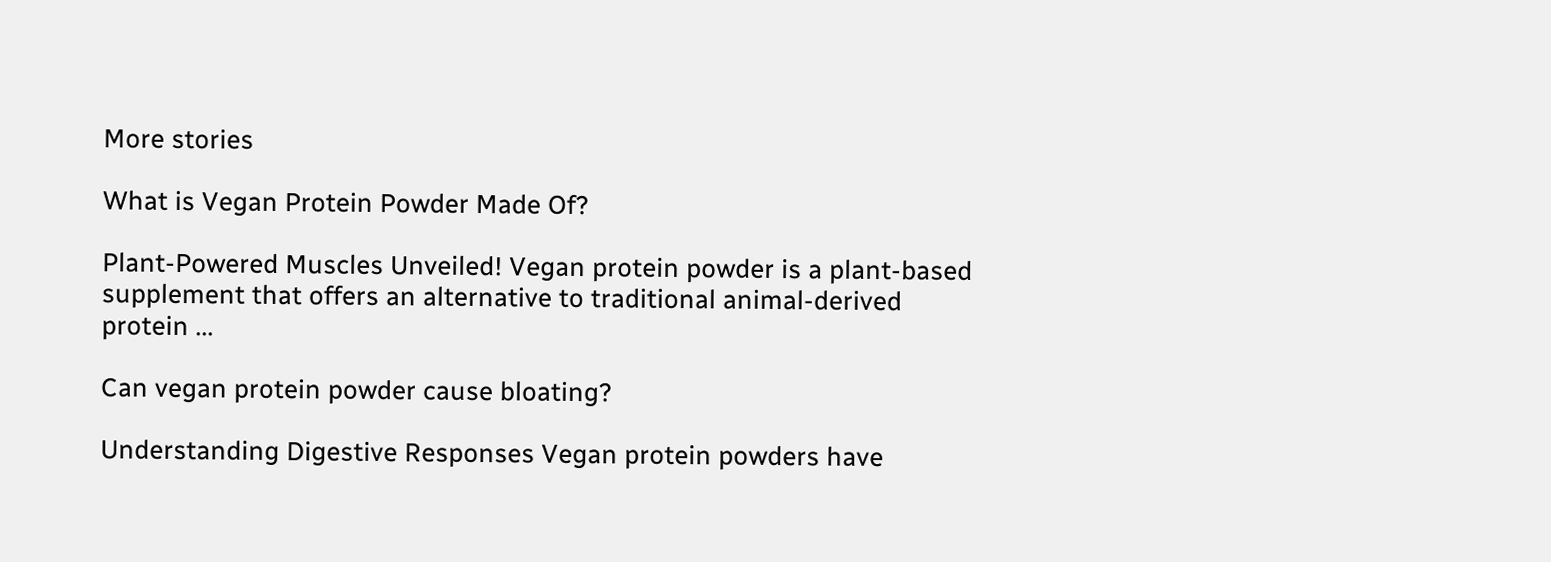More stories

What is Vegan Protein Powder Made Of?

Plant-Powered Muscles Unveiled! Vegan protein powder is a plant-based supplement that offers an alternative to traditional animal-derived protein ...

Can vegan protein powder cause bloating?

Understanding Digestive Responses Vegan protein powders have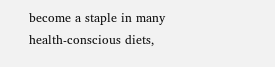become a staple in many health-conscious diets,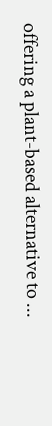offering a plant-based alternative to ...